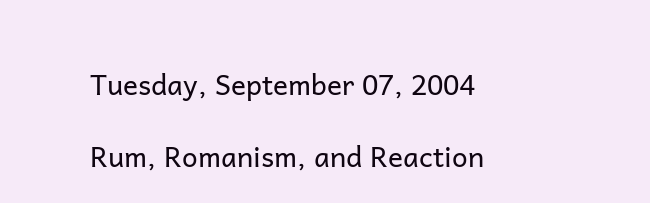Tuesday, September 07, 2004

Rum, Romanism, and Reaction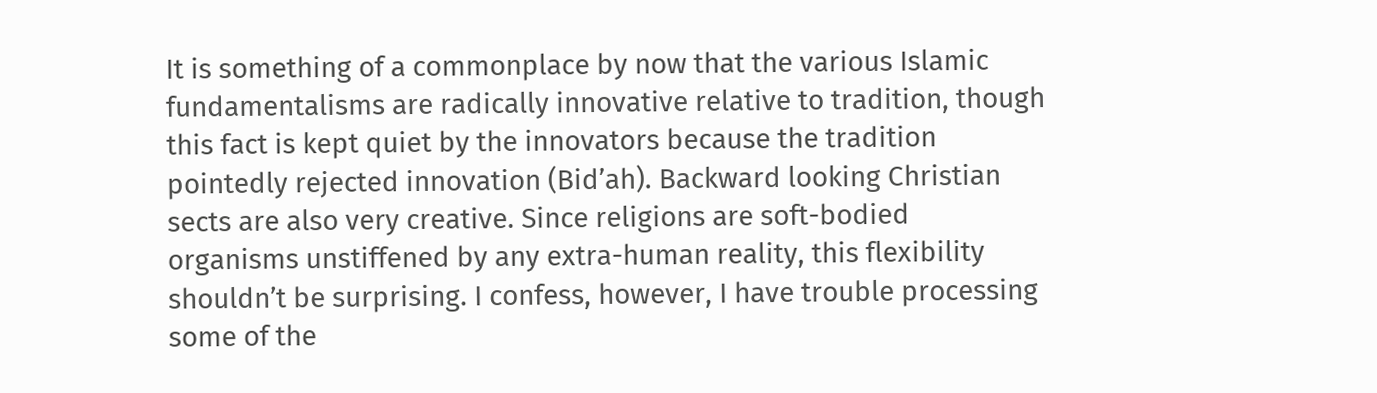It is something of a commonplace by now that the various Islamic fundamentalisms are radically innovative relative to tradition, though this fact is kept quiet by the innovators because the tradition pointedly rejected innovation (Bid’ah). Backward looking Christian sects are also very creative. Since religions are soft-bodied organisms unstiffened by any extra-human reality, this flexibility shouldn’t be surprising. I confess, however, I have trouble processing some of the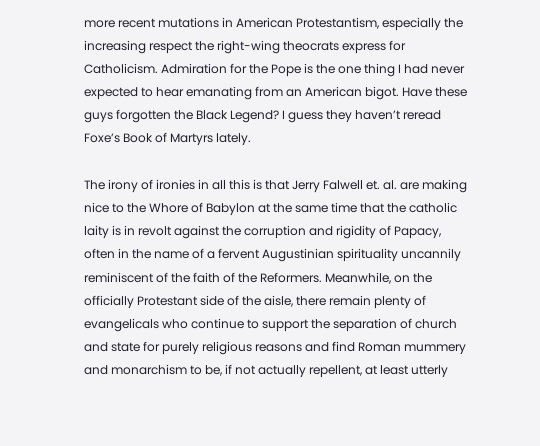more recent mutations in American Protestantism, especially the increasing respect the right-wing theocrats express for Catholicism. Admiration for the Pope is the one thing I had never expected to hear emanating from an American bigot. Have these guys forgotten the Black Legend? I guess they haven’t reread Foxe’s Book of Martyrs lately.

The irony of ironies in all this is that Jerry Falwell et. al. are making nice to the Whore of Babylon at the same time that the catholic laity is in revolt against the corruption and rigidity of Papacy, often in the name of a fervent Augustinian spirituality uncannily reminiscent of the faith of the Reformers. Meanwhile, on the officially Protestant side of the aisle, there remain plenty of evangelicals who continue to support the separation of church and state for purely religious reasons and find Roman mummery and monarchism to be, if not actually repellent, at least utterly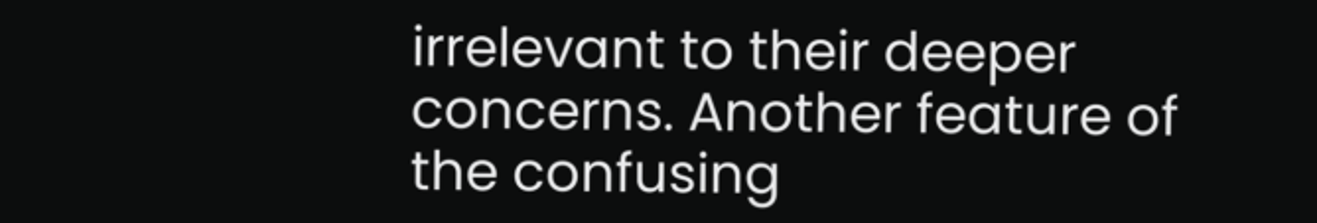irrelevant to their deeper concerns. Another feature of the confusing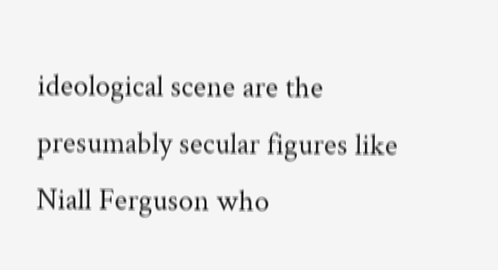ideological scene are the presumably secular figures like Niall Ferguson who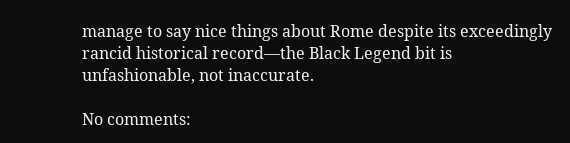manage to say nice things about Rome despite its exceedingly rancid historical record—the Black Legend bit is unfashionable, not inaccurate.

No comments: